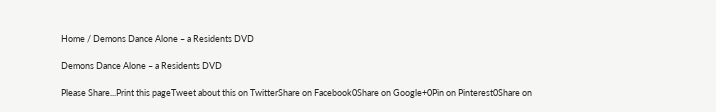Home / Demons Dance Alone – a Residents DVD

Demons Dance Alone – a Residents DVD

Please Share...Print this pageTweet about this on TwitterShare on Facebook0Share on Google+0Pin on Pinterest0Share on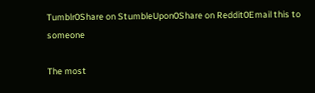Tumblr0Share on StumbleUpon0Share on Reddit0Email this to someone

The most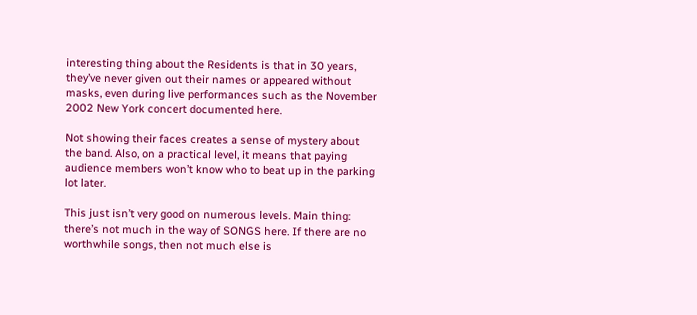interesting thing about the Residents is that in 30 years, they’ve never given out their names or appeared without masks, even during live performances such as the November 2002 New York concert documented here.

Not showing their faces creates a sense of mystery about the band. Also, on a practical level, it means that paying audience members won’t know who to beat up in the parking lot later.

This just isn’t very good on numerous levels. Main thing: there’s not much in the way of SONGS here. If there are no worthwhile songs, then not much else is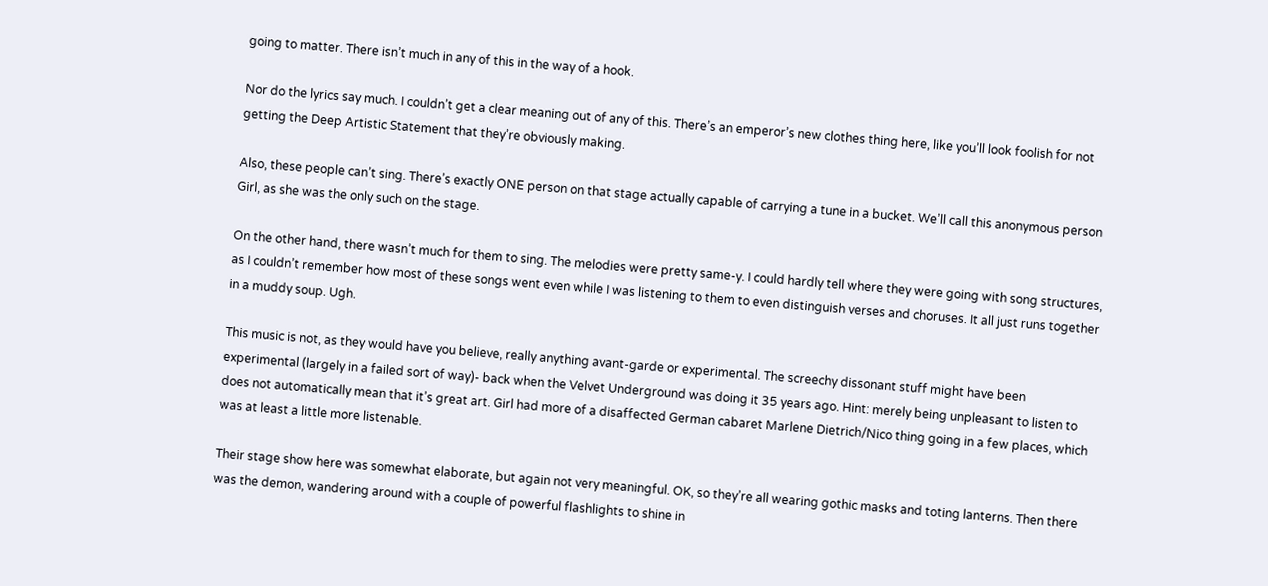going to matter. There isn’t much in any of this in the way of a hook.

Nor do the lyrics say much. I couldn’t get a clear meaning out of any of this. There’s an emperor’s new clothes thing here, like you’ll look foolish for not getting the Deep Artistic Statement that they’re obviously making.

Also, these people can’t sing. There’s exactly ONE person on that stage actually capable of carrying a tune in a bucket. We’ll call this anonymous person Girl, as she was the only such on the stage.

On the other hand, there wasn’t much for them to sing. The melodies were pretty same-y. I could hardly tell where they were going with song structures, as I couldn’t remember how most of these songs went even while I was listening to them to even distinguish verses and choruses. It all just runs together in a muddy soup. Ugh.

This music is not, as they would have you believe, really anything avant-garde or experimental. The screechy dissonant stuff might have been experimental (largely in a failed sort of way)- back when the Velvet Underground was doing it 35 years ago. Hint: merely being unpleasant to listen to does not automatically mean that it’s great art. Girl had more of a disaffected German cabaret Marlene Dietrich/Nico thing going in a few places, which was at least a little more listenable.

Their stage show here was somewhat elaborate, but again not very meaningful. OK, so they’re all wearing gothic masks and toting lanterns. Then there was the demon, wandering around with a couple of powerful flashlights to shine in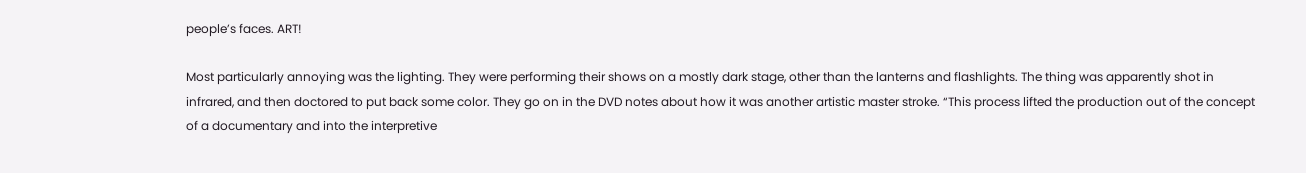people’s faces. ART!

Most particularly annoying was the lighting. They were performing their shows on a mostly dark stage, other than the lanterns and flashlights. The thing was apparently shot in infrared, and then doctored to put back some color. They go on in the DVD notes about how it was another artistic master stroke. “This process lifted the production out of the concept of a documentary and into the interpretive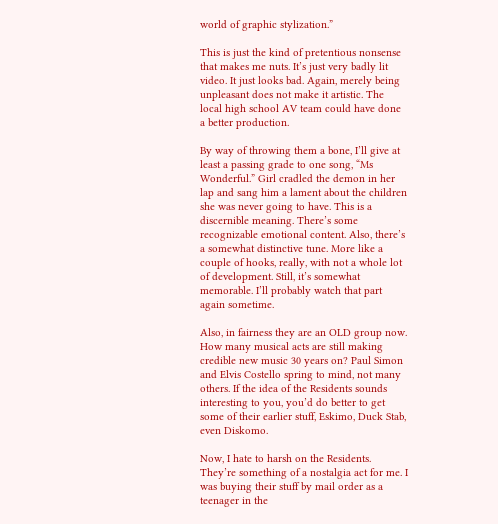world of graphic stylization.”

This is just the kind of pretentious nonsense that makes me nuts. It’s just very badly lit video. It just looks bad. Again, merely being unpleasant does not make it artistic. The local high school AV team could have done a better production.

By way of throwing them a bone, I’ll give at least a passing grade to one song, “Ms Wonderful.” Girl cradled the demon in her lap and sang him a lament about the children she was never going to have. This is a discernible meaning. There’s some recognizable emotional content. Also, there’s a somewhat distinctive tune. More like a couple of hooks, really, with not a whole lot of development. Still, it’s somewhat memorable. I’ll probably watch that part again sometime.

Also, in fairness they are an OLD group now. How many musical acts are still making credible new music 30 years on? Paul Simon and Elvis Costello spring to mind, not many others. If the idea of the Residents sounds interesting to you, you’d do better to get some of their earlier stuff, Eskimo, Duck Stab, even Diskomo.

Now, I hate to harsh on the Residents. They’re something of a nostalgia act for me. I was buying their stuff by mail order as a teenager in the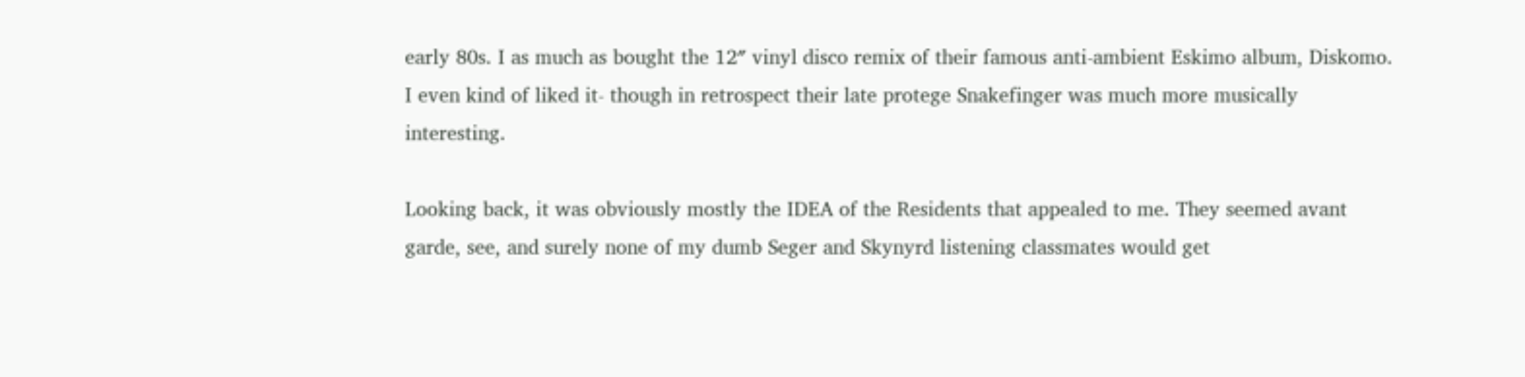early 80s. I as much as bought the 12″ vinyl disco remix of their famous anti-ambient Eskimo album, Diskomo. I even kind of liked it- though in retrospect their late protege Snakefinger was much more musically interesting.

Looking back, it was obviously mostly the IDEA of the Residents that appealed to me. They seemed avant garde, see, and surely none of my dumb Seger and Skynyrd listening classmates would get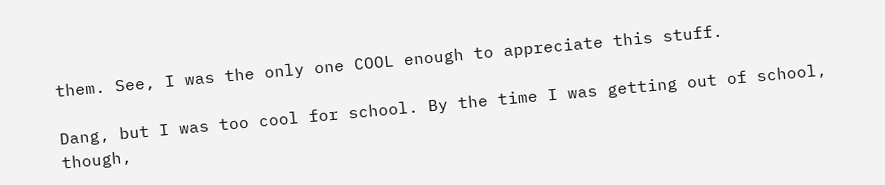them. See, I was the only one COOL enough to appreciate this stuff.

Dang, but I was too cool for school. By the time I was getting out of school, though,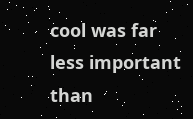cool was far less important than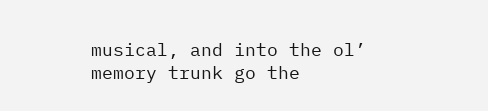musical, and into the ol’ memory trunk go the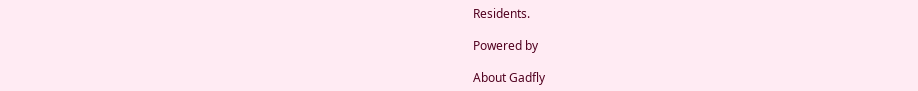Residents.

Powered by

About Gadfly